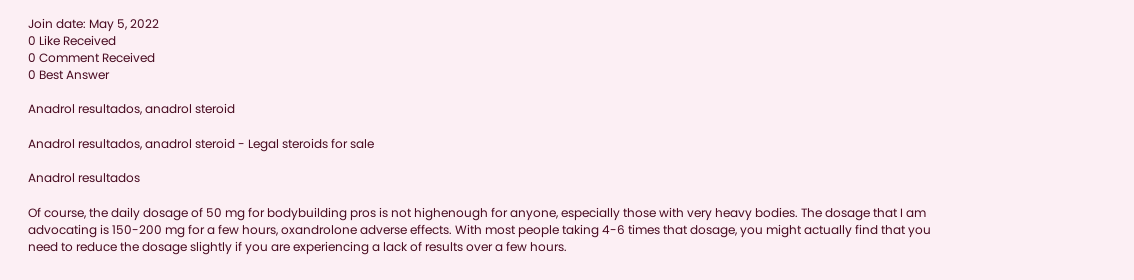Join date: May 5, 2022
0 Like Received
0 Comment Received
0 Best Answer

Anadrol resultados, anadrol steroid

Anadrol resultados, anadrol steroid - Legal steroids for sale

Anadrol resultados

Of course, the daily dosage of 50 mg for bodybuilding pros is not highenough for anyone, especially those with very heavy bodies. The dosage that I am advocating is 150-200 mg for a few hours, oxandrolone adverse effects. With most people taking 4-6 times that dosage, you might actually find that you need to reduce the dosage slightly if you are experiencing a lack of results over a few hours.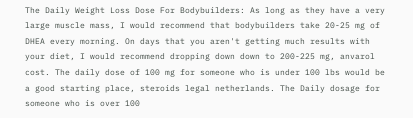The Daily Weight Loss Dose For Bodybuilders: As long as they have a very large muscle mass, I would recommend that bodybuilders take 20-25 mg of DHEA every morning. On days that you aren't getting much results with your diet, I would recommend dropping down down to 200-225 mg, anvarol cost. The daily dose of 100 mg for someone who is under 100 lbs would be a good starting place, steroids legal netherlands. The Daily dosage for someone who is over 100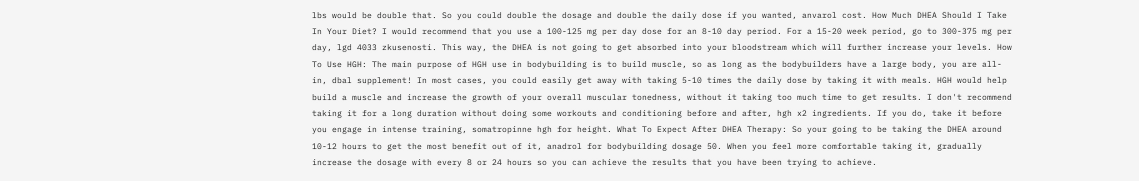lbs would be double that. So you could double the dosage and double the daily dose if you wanted, anvarol cost. How Much DHEA Should I Take In Your Diet? I would recommend that you use a 100-125 mg per day dose for an 8-10 day period. For a 15-20 week period, go to 300-375 mg per day, lgd 4033 zkusenosti. This way, the DHEA is not going to get absorbed into your bloodstream which will further increase your levels. How To Use HGH: The main purpose of HGH use in bodybuilding is to build muscle, so as long as the bodybuilders have a large body, you are all-in, dbal supplement! In most cases, you could easily get away with taking 5-10 times the daily dose by taking it with meals. HGH would help build a muscle and increase the growth of your overall muscular tonedness, without it taking too much time to get results. I don't recommend taking it for a long duration without doing some workouts and conditioning before and after, hgh x2 ingredients. If you do, take it before you engage in intense training, somatropinne hgh for height. What To Expect After DHEA Therapy: So your going to be taking the DHEA around 10-12 hours to get the most benefit out of it, anadrol for bodybuilding dosage 50. When you feel more comfortable taking it, gradually increase the dosage with every 8 or 24 hours so you can achieve the results that you have been trying to achieve.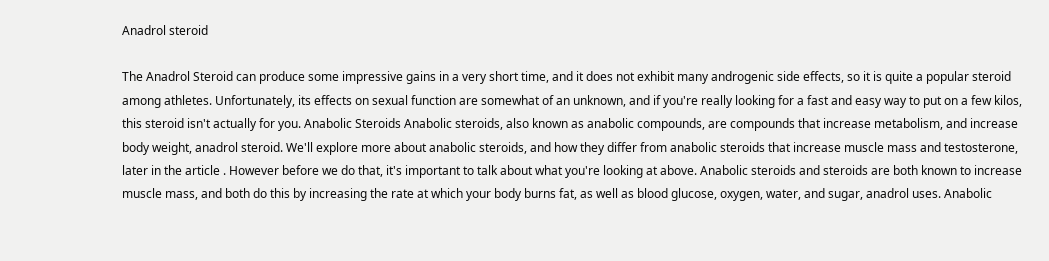Anadrol steroid

The Anadrol Steroid can produce some impressive gains in a very short time, and it does not exhibit many androgenic side effects, so it is quite a popular steroid among athletes. Unfortunately, its effects on sexual function are somewhat of an unknown, and if you're really looking for a fast and easy way to put on a few kilos, this steroid isn't actually for you. Anabolic Steroids Anabolic steroids, also known as anabolic compounds, are compounds that increase metabolism, and increase body weight, anadrol steroid. We'll explore more about anabolic steroids, and how they differ from anabolic steroids that increase muscle mass and testosterone, later in the article . However before we do that, it's important to talk about what you're looking at above. Anabolic steroids and steroids are both known to increase muscle mass, and both do this by increasing the rate at which your body burns fat, as well as blood glucose, oxygen, water, and sugar, anadrol uses. Anabolic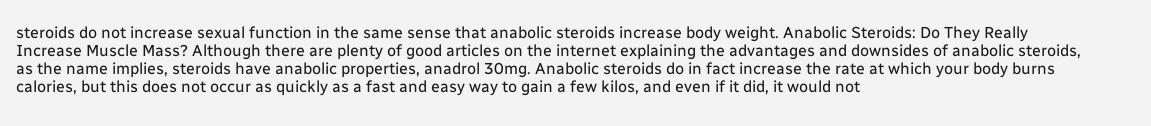steroids do not increase sexual function in the same sense that anabolic steroids increase body weight. Anabolic Steroids: Do They Really Increase Muscle Mass? Although there are plenty of good articles on the internet explaining the advantages and downsides of anabolic steroids, as the name implies, steroids have anabolic properties, anadrol 30mg. Anabolic steroids do in fact increase the rate at which your body burns calories, but this does not occur as quickly as a fast and easy way to gain a few kilos, and even if it did, it would not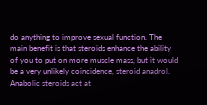do anything to improve sexual function. The main benefit is that steroids enhance the ability of you to put on more muscle mass, but it would be a very unlikely coincidence, steroid anadrol. Anabolic steroids act at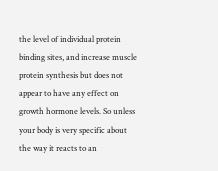the level of individual protein binding sites, and increase muscle protein synthesis but does not appear to have any effect on growth hormone levels. So unless your body is very specific about the way it reacts to an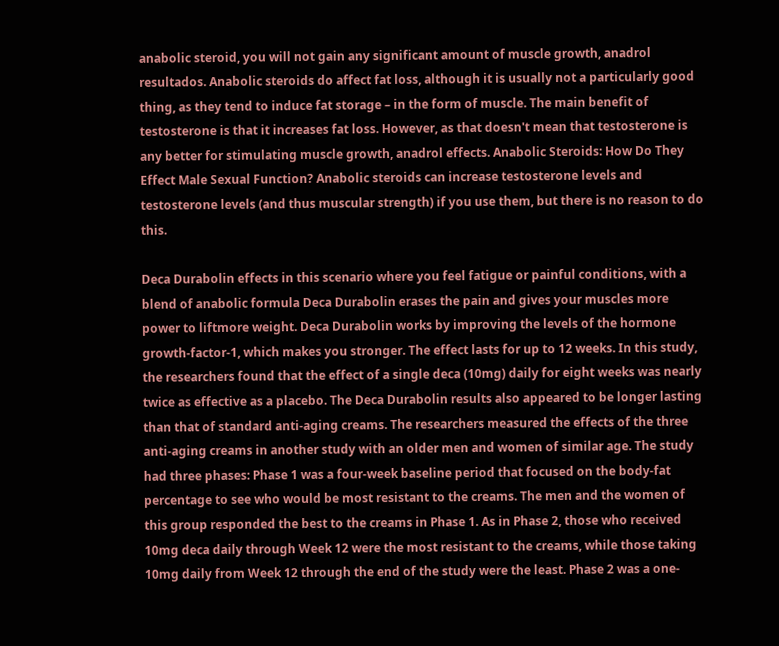anabolic steroid, you will not gain any significant amount of muscle growth, anadrol resultados. Anabolic steroids do affect fat loss, although it is usually not a particularly good thing, as they tend to induce fat storage – in the form of muscle. The main benefit of testosterone is that it increases fat loss. However, as that doesn't mean that testosterone is any better for stimulating muscle growth, anadrol effects. Anabolic Steroids: How Do They Effect Male Sexual Function? Anabolic steroids can increase testosterone levels and testosterone levels (and thus muscular strength) if you use them, but there is no reason to do this.

Deca Durabolin effects in this scenario where you feel fatigue or painful conditions, with a blend of anabolic formula Deca Durabolin erases the pain and gives your muscles more power to liftmore weight. Deca Durabolin works by improving the levels of the hormone growth-factor-1, which makes you stronger. The effect lasts for up to 12 weeks. In this study, the researchers found that the effect of a single deca (10mg) daily for eight weeks was nearly twice as effective as a placebo. The Deca Durabolin results also appeared to be longer lasting than that of standard anti-aging creams. The researchers measured the effects of the three anti-aging creams in another study with an older men and women of similar age. The study had three phases: Phase 1 was a four-week baseline period that focused on the body-fat percentage to see who would be most resistant to the creams. The men and the women of this group responded the best to the creams in Phase 1. As in Phase 2, those who received 10mg deca daily through Week 12 were the most resistant to the creams, while those taking 10mg daily from Week 12 through the end of the study were the least. Phase 2 was a one-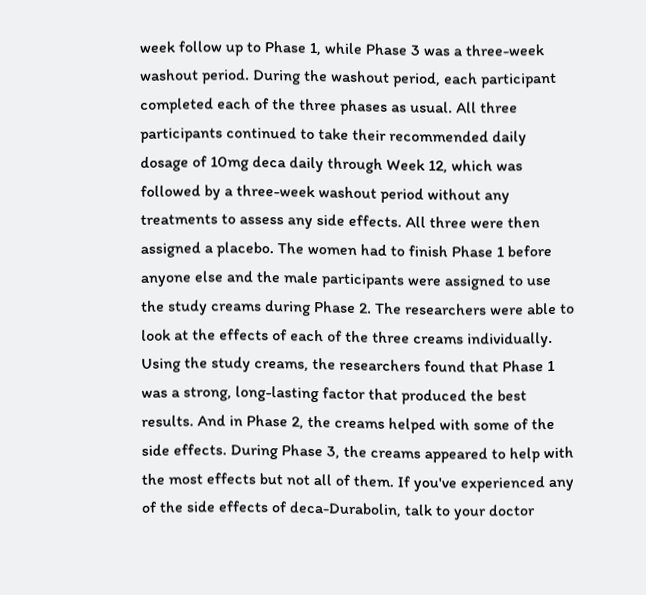week follow up to Phase 1, while Phase 3 was a three-week washout period. During the washout period, each participant completed each of the three phases as usual. All three participants continued to take their recommended daily dosage of 10mg deca daily through Week 12, which was followed by a three-week washout period without any treatments to assess any side effects. All three were then assigned a placebo. The women had to finish Phase 1 before anyone else and the male participants were assigned to use the study creams during Phase 2. The researchers were able to look at the effects of each of the three creams individually. Using the study creams, the researchers found that Phase 1 was a strong, long-lasting factor that produced the best results. And in Phase 2, the creams helped with some of the side effects. During Phase 3, the creams appeared to help with the most effects but not all of them. If you've experienced any of the side effects of deca-Durabolin, talk to your doctor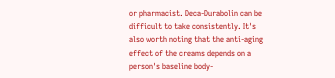or pharmacist. Deca-Durabolin can be difficult to take consistently. It's also worth noting that the anti-aging effect of the creams depends on a person's baseline body-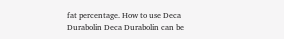fat percentage. How to use Deca Durabolin Deca Durabolin can be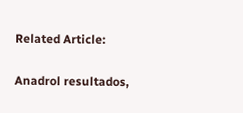Related Article:

Anadrol resultados,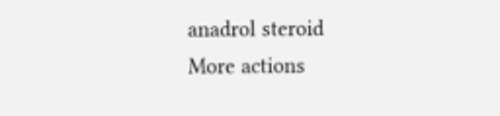anadrol steroid
More actions